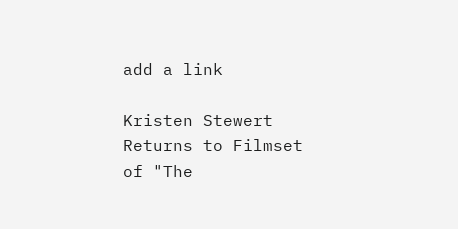add a link

Kristen Stewert Returns to Filmset of "The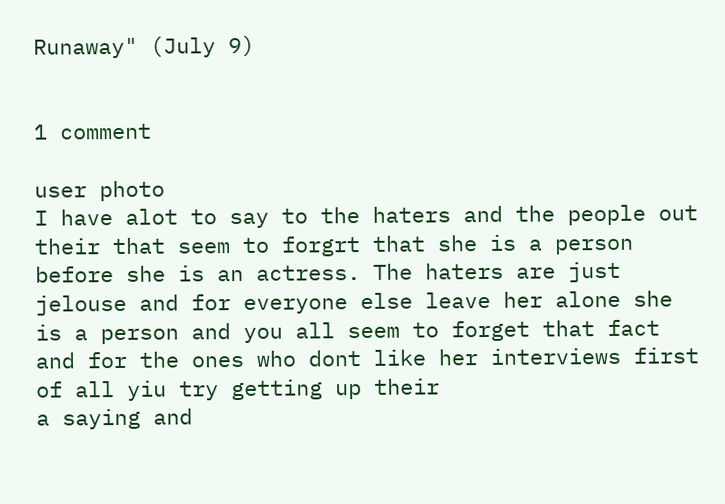Runaway" (July 9)


1 comment

user photo
I have alot to say to the haters and the people out their that seem to forgrt that she is a person before she is an actress. The haters are just jelouse and for everyone else leave her alone she is a person and you all seem to forget that fact and for the ones who dont like her interviews first of all yiu try getting up their
a saying and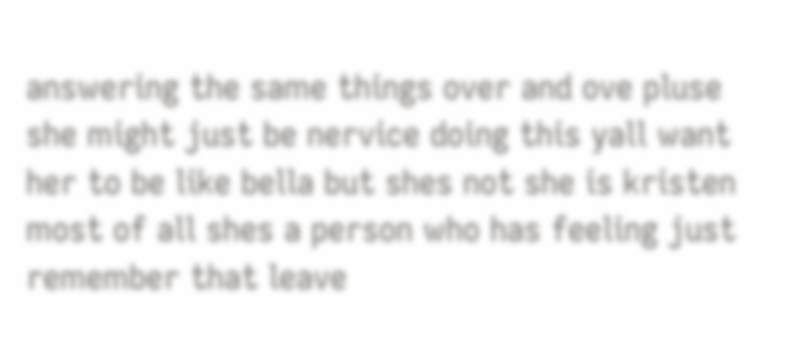answering the same things over and ove pluse she might just be nervice doing this yall want her to be like bella but shes not she is kristen most of all shes a person who has feeling just remember that leave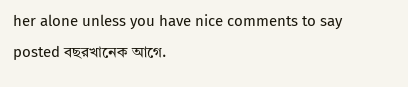her alone unless you have nice comments to say
posted বছরখানেক আগে.